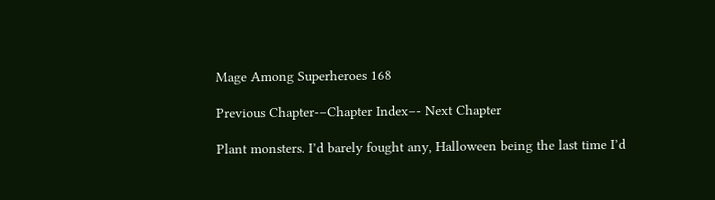Mage Among Superheroes 168

Previous Chapter-–Chapter Index–- Next Chapter

Plant monsters. I’d barely fought any, Halloween being the last time I’d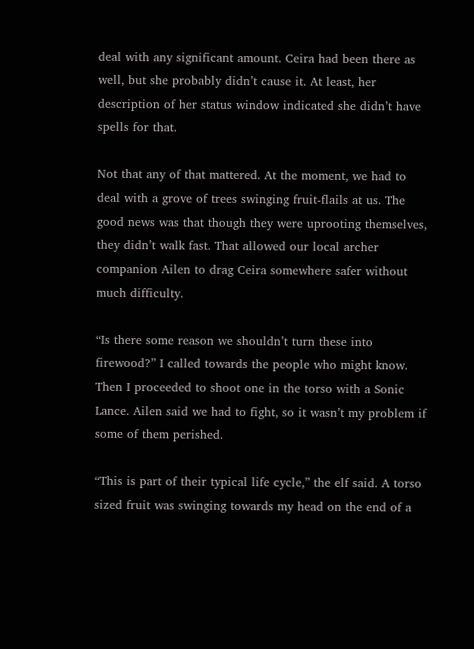deal with any significant amount. Ceira had been there as well, but she probably didn’t cause it. At least, her description of her status window indicated she didn’t have spells for that.

Not that any of that mattered. At the moment, we had to deal with a grove of trees swinging fruit-flails at us. The good news was that though they were uprooting themselves, they didn’t walk fast. That allowed our local archer companion Ailen to drag Ceira somewhere safer without much difficulty.

“Is there some reason we shouldn’t turn these into firewood?” I called towards the people who might know. Then I proceeded to shoot one in the torso with a Sonic Lance. Ailen said we had to fight, so it wasn’t my problem if some of them perished.

“This is part of their typical life cycle,” the elf said. A torso sized fruit was swinging towards my head on the end of a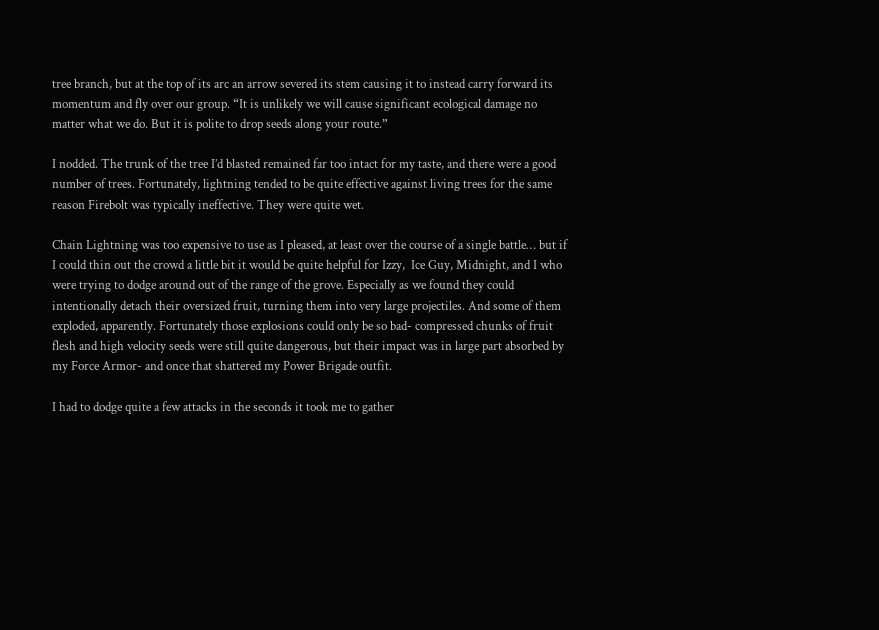tree branch, but at the top of its arc an arrow severed its stem causing it to instead carry forward its momentum and fly over our group. “It is unlikely we will cause significant ecological damage no matter what we do. But it is polite to drop seeds along your route.”

I nodded. The trunk of the tree I’d blasted remained far too intact for my taste, and there were a good number of trees. Fortunately, lightning tended to be quite effective against living trees for the same reason Firebolt was typically ineffective. They were quite wet.

Chain Lightning was too expensive to use as I pleased, at least over the course of a single battle… but if I could thin out the crowd a little bit it would be quite helpful for Izzy,  Ice Guy, Midnight, and I who were trying to dodge around out of the range of the grove. Especially as we found they could intentionally detach their oversized fruit, turning them into very large projectiles. And some of them exploded, apparently. Fortunately those explosions could only be so bad- compressed chunks of fruit flesh and high velocity seeds were still quite dangerous, but their impact was in large part absorbed by my Force Armor- and once that shattered my Power Brigade outfit.

I had to dodge quite a few attacks in the seconds it took me to gather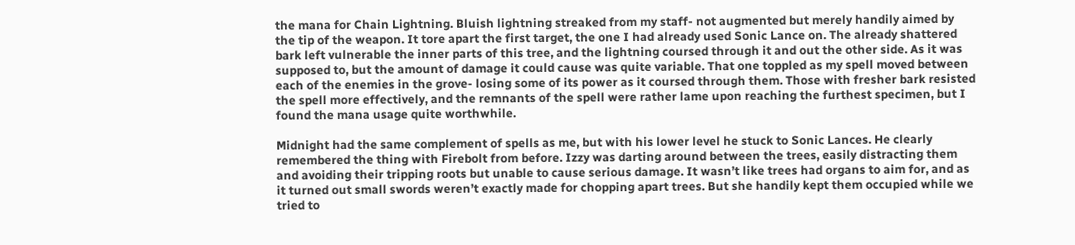the mana for Chain Lightning. Bluish lightning streaked from my staff- not augmented but merely handily aimed by the tip of the weapon. It tore apart the first target, the one I had already used Sonic Lance on. The already shattered bark left vulnerable the inner parts of this tree, and the lightning coursed through it and out the other side. As it was supposed to, but the amount of damage it could cause was quite variable. That one toppled as my spell moved between each of the enemies in the grove- losing some of its power as it coursed through them. Those with fresher bark resisted the spell more effectively, and the remnants of the spell were rather lame upon reaching the furthest specimen, but I found the mana usage quite worthwhile.

Midnight had the same complement of spells as me, but with his lower level he stuck to Sonic Lances. He clearly remembered the thing with Firebolt from before. Izzy was darting around between the trees, easily distracting them and avoiding their tripping roots but unable to cause serious damage. It wasn’t like trees had organs to aim for, and as it turned out small swords weren’t exactly made for chopping apart trees. But she handily kept them occupied while we tried to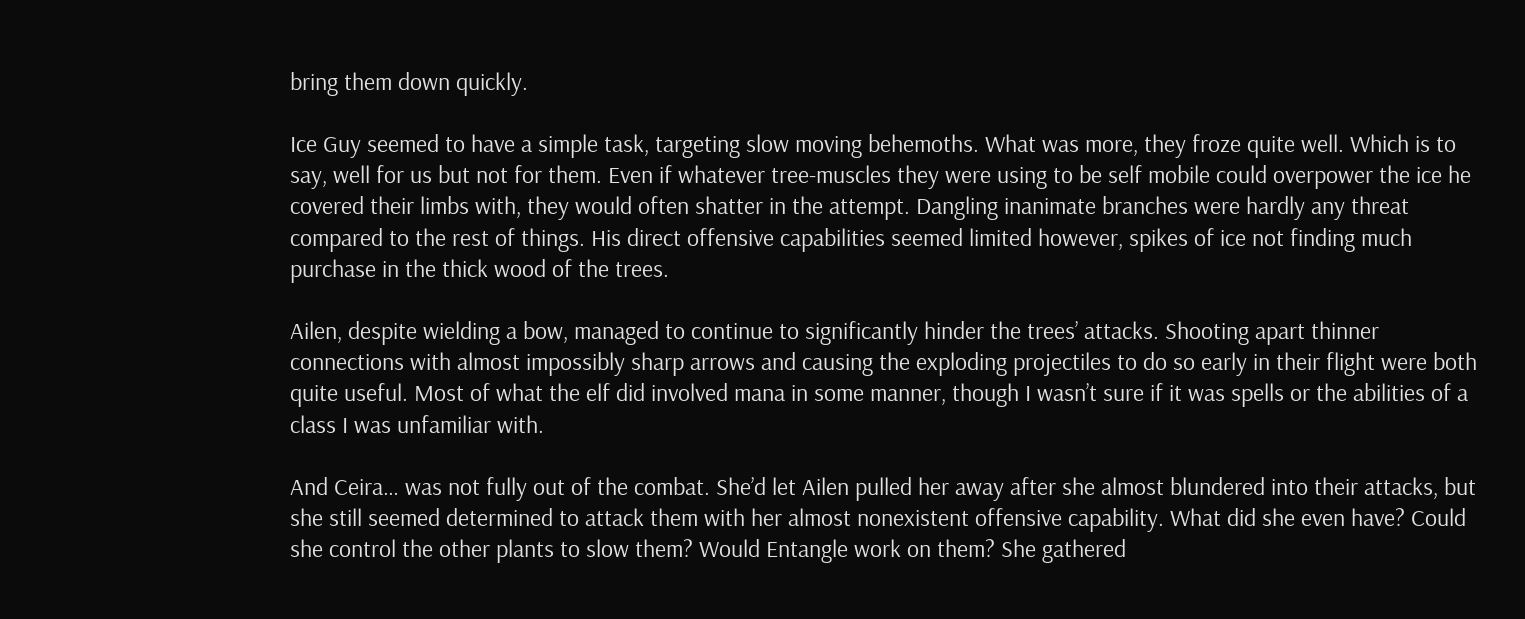bring them down quickly.

Ice Guy seemed to have a simple task, targeting slow moving behemoths. What was more, they froze quite well. Which is to say, well for us but not for them. Even if whatever tree-muscles they were using to be self mobile could overpower the ice he covered their limbs with, they would often shatter in the attempt. Dangling inanimate branches were hardly any threat compared to the rest of things. His direct offensive capabilities seemed limited however, spikes of ice not finding much purchase in the thick wood of the trees.

Ailen, despite wielding a bow, managed to continue to significantly hinder the trees’ attacks. Shooting apart thinner connections with almost impossibly sharp arrows and causing the exploding projectiles to do so early in their flight were both quite useful. Most of what the elf did involved mana in some manner, though I wasn’t sure if it was spells or the abilities of a class I was unfamiliar with.

And Ceira… was not fully out of the combat. She’d let Ailen pulled her away after she almost blundered into their attacks, but she still seemed determined to attack them with her almost nonexistent offensive capability. What did she even have? Could she control the other plants to slow them? Would Entangle work on them? She gathered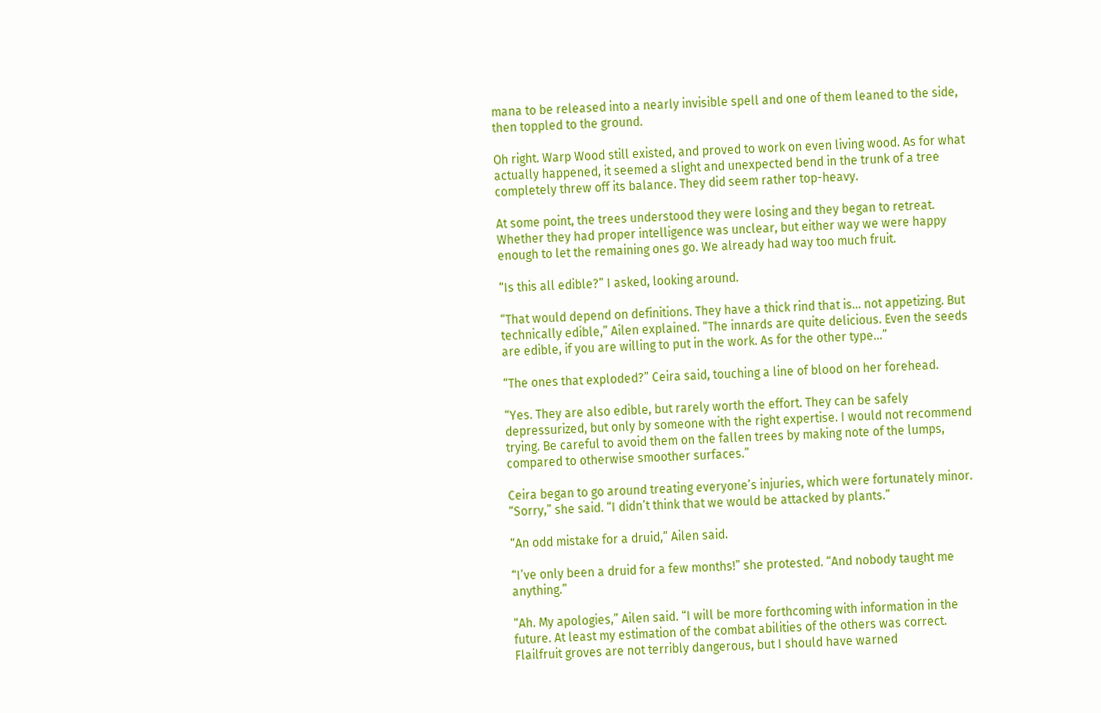mana to be released into a nearly invisible spell and one of them leaned to the side, then toppled to the ground.

Oh right. Warp Wood still existed, and proved to work on even living wood. As for what actually happened, it seemed a slight and unexpected bend in the trunk of a tree completely threw off its balance. They did seem rather top-heavy.

At some point, the trees understood they were losing and they began to retreat. Whether they had proper intelligence was unclear, but either way we were happy enough to let the remaining ones go. We already had way too much fruit.

“Is this all edible?” I asked, looking around.

“That would depend on definitions. They have a thick rind that is… not appetizing. But technically edible,” Ailen explained. “The innards are quite delicious. Even the seeds are edible, if you are willing to put in the work. As for the other type…”

“The ones that exploded?” Ceira said, touching a line of blood on her forehead.

“Yes. They are also edible, but rarely worth the effort. They can be safely depressurized, but only by someone with the right expertise. I would not recommend trying. Be careful to avoid them on the fallen trees by making note of the lumps, compared to otherwise smoother surfaces.”

Ceira began to go around treating everyone’s injuries, which were fortunately minor. “Sorry,” she said. “I didn’t think that we would be attacked by plants.”

“An odd mistake for a druid,” Ailen said.

“I’ve only been a druid for a few months!” she protested. “And nobody taught me anything.”

“Ah. My apologies,” Ailen said. “I will be more forthcoming with information in the future. At least my estimation of the combat abilities of the others was correct. Flailfruit groves are not terribly dangerous, but I should have warned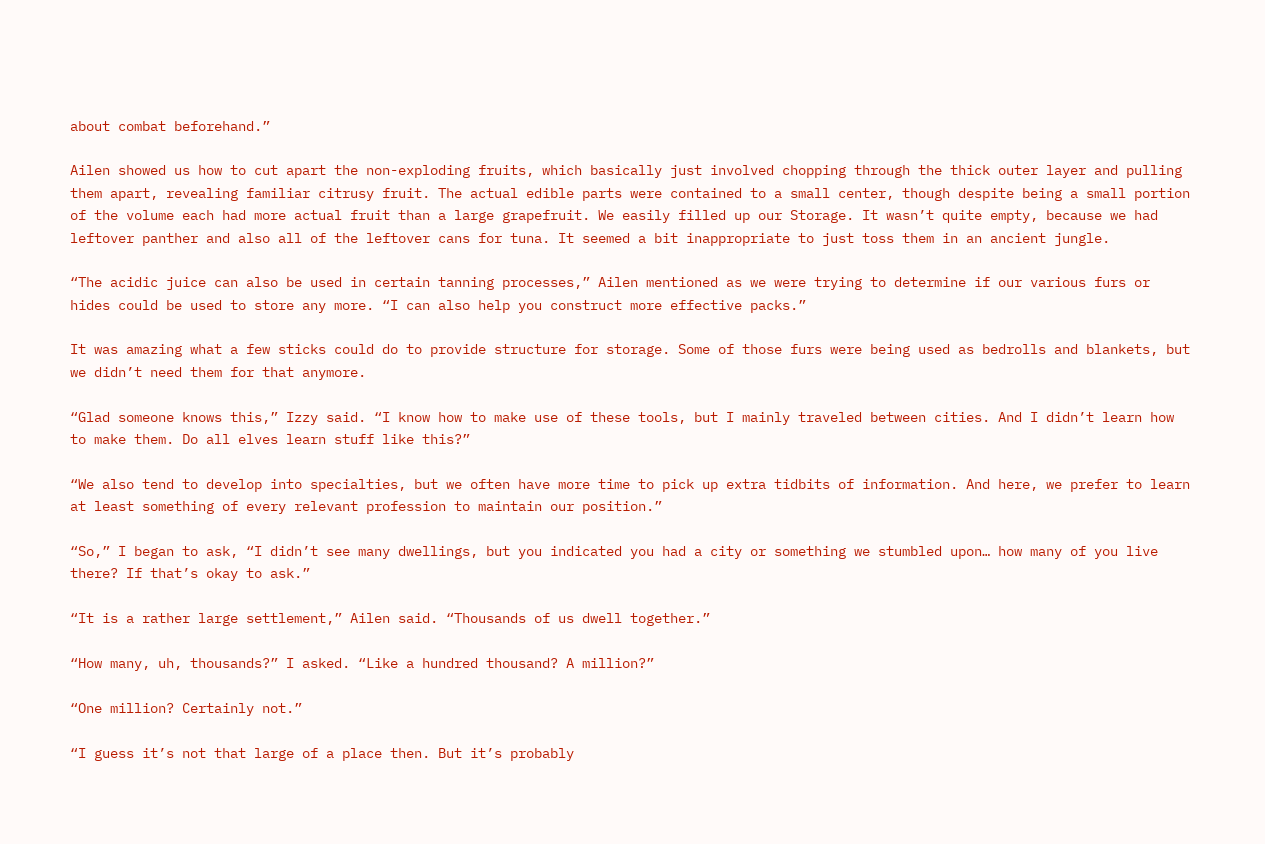about combat beforehand.”

Ailen showed us how to cut apart the non-exploding fruits, which basically just involved chopping through the thick outer layer and pulling them apart, revealing familiar citrusy fruit. The actual edible parts were contained to a small center, though despite being a small portion of the volume each had more actual fruit than a large grapefruit. We easily filled up our Storage. It wasn’t quite empty, because we had leftover panther and also all of the leftover cans for tuna. It seemed a bit inappropriate to just toss them in an ancient jungle.

“The acidic juice can also be used in certain tanning processes,” Ailen mentioned as we were trying to determine if our various furs or hides could be used to store any more. “I can also help you construct more effective packs.”

It was amazing what a few sticks could do to provide structure for storage. Some of those furs were being used as bedrolls and blankets, but we didn’t need them for that anymore.

“Glad someone knows this,” Izzy said. “I know how to make use of these tools, but I mainly traveled between cities. And I didn’t learn how to make them. Do all elves learn stuff like this?”

“We also tend to develop into specialties, but we often have more time to pick up extra tidbits of information. And here, we prefer to learn at least something of every relevant profession to maintain our position.”

“So,” I began to ask, “I didn’t see many dwellings, but you indicated you had a city or something we stumbled upon… how many of you live there? If that’s okay to ask.”

“It is a rather large settlement,” Ailen said. “Thousands of us dwell together.”

“How many, uh, thousands?” I asked. “Like a hundred thousand? A million?”

“One million? Certainly not.”

“I guess it’s not that large of a place then. But it’s probably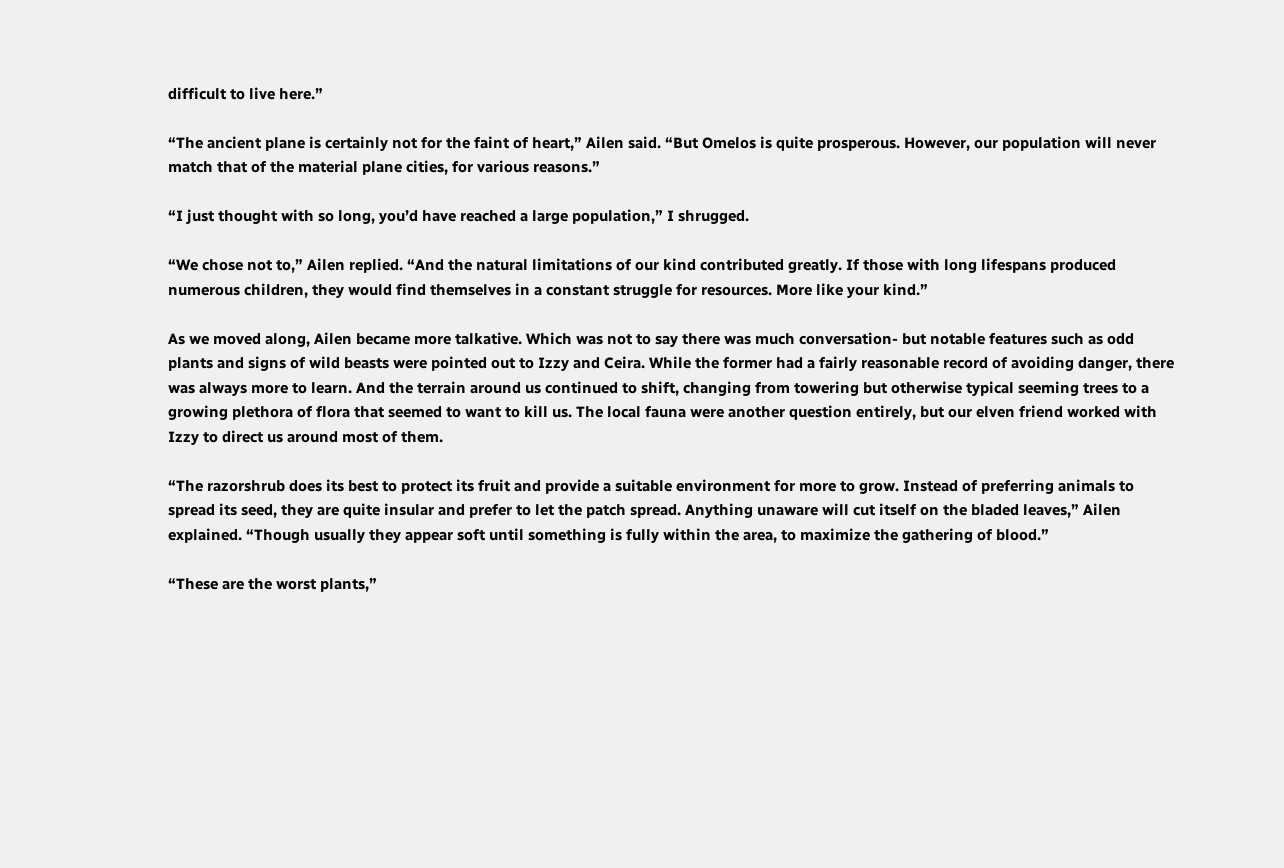difficult to live here.”

“The ancient plane is certainly not for the faint of heart,” Ailen said. “But Omelos is quite prosperous. However, our population will never match that of the material plane cities, for various reasons.”

“I just thought with so long, you’d have reached a large population,” I shrugged.

“We chose not to,” Ailen replied. “And the natural limitations of our kind contributed greatly. If those with long lifespans produced numerous children, they would find themselves in a constant struggle for resources. More like your kind.”

As we moved along, Ailen became more talkative. Which was not to say there was much conversation- but notable features such as odd plants and signs of wild beasts were pointed out to Izzy and Ceira. While the former had a fairly reasonable record of avoiding danger, there was always more to learn. And the terrain around us continued to shift, changing from towering but otherwise typical seeming trees to a growing plethora of flora that seemed to want to kill us. The local fauna were another question entirely, but our elven friend worked with Izzy to direct us around most of them.

“The razorshrub does its best to protect its fruit and provide a suitable environment for more to grow. Instead of preferring animals to spread its seed, they are quite insular and prefer to let the patch spread. Anything unaware will cut itself on the bladed leaves,” Ailen explained. “Though usually they appear soft until something is fully within the area, to maximize the gathering of blood.”

“These are the worst plants,”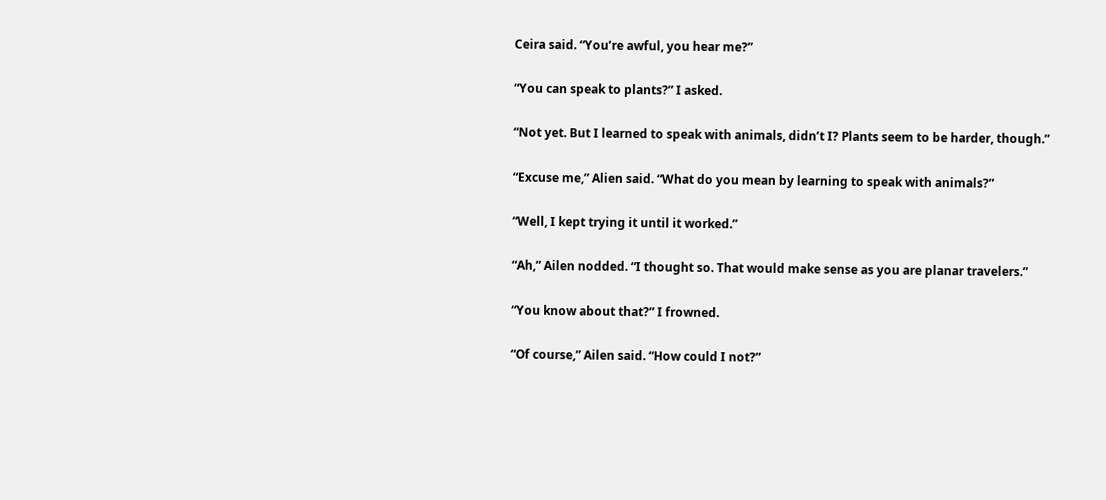Ceira said. “You’re awful, you hear me?”

“You can speak to plants?” I asked.

“Not yet. But I learned to speak with animals, didn’t I? Plants seem to be harder, though.”

“Excuse me,” Alien said. “What do you mean by learning to speak with animals?”

“Well, I kept trying it until it worked.”

“Ah,” Ailen nodded. “I thought so. That would make sense as you are planar travelers.”

“You know about that?” I frowned.

“Of course,” Ailen said. “How could I not?”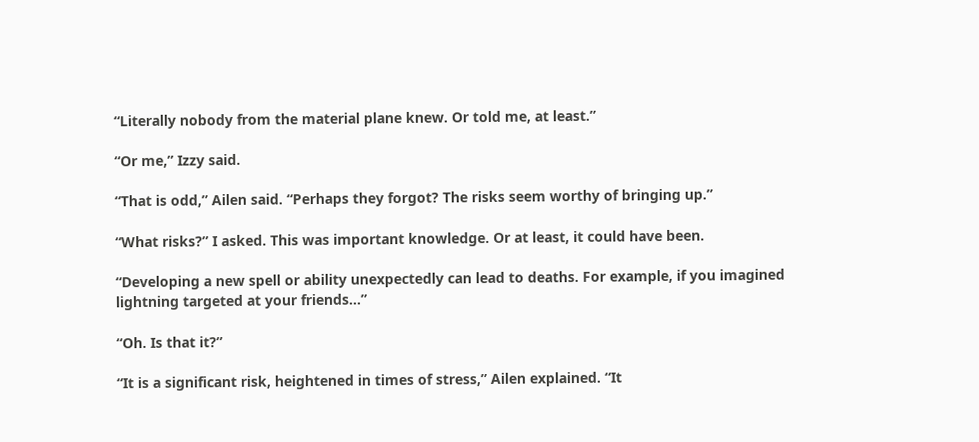“Literally nobody from the material plane knew. Or told me, at least.”

“Or me,” Izzy said.

“That is odd,” Ailen said. “Perhaps they forgot? The risks seem worthy of bringing up.”

“What risks?” I asked. This was important knowledge. Or at least, it could have been.

“Developing a new spell or ability unexpectedly can lead to deaths. For example, if you imagined lightning targeted at your friends…”

“Oh. Is that it?”

“It is a significant risk, heightened in times of stress,” Ailen explained. “It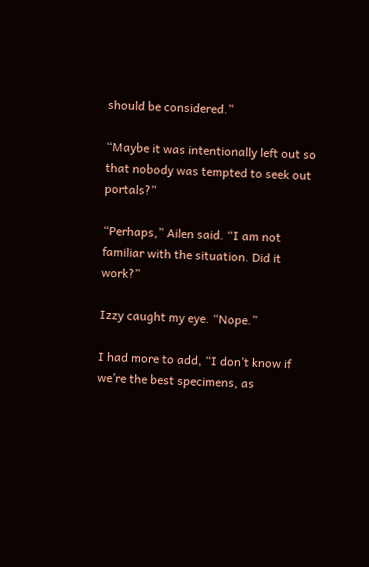should be considered.”

“Maybe it was intentionally left out so that nobody was tempted to seek out portals?”

“Perhaps,” Ailen said. “I am not familiar with the situation. Did it work?”

Izzy caught my eye. “Nope.”

I had more to add, “I don’t know if we’re the best specimens, as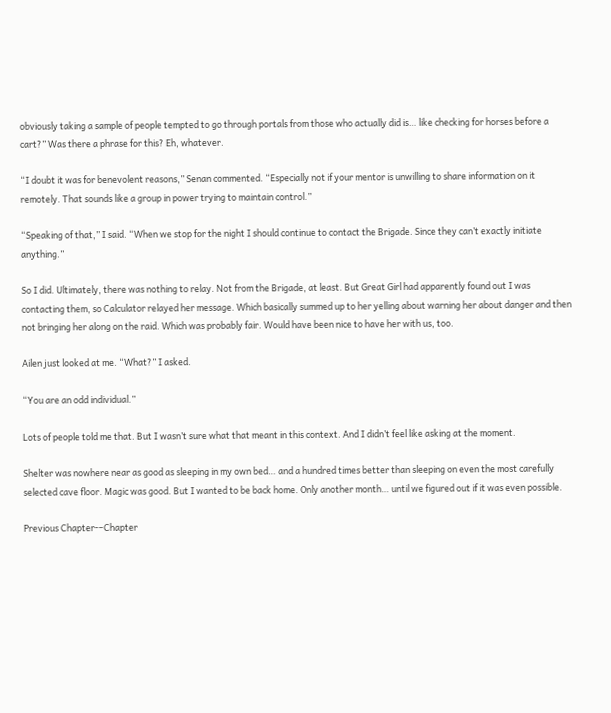obviously taking a sample of people tempted to go through portals from those who actually did is… like checking for horses before a cart?” Was there a phrase for this? Eh, whatever.

“I doubt it was for benevolent reasons,” Senan commented. “Especially not if your mentor is unwilling to share information on it remotely. That sounds like a group in power trying to maintain control.”

“Speaking of that,” I said. “When we stop for the night I should continue to contact the Brigade. Since they can’t exactly initiate anything.”

So I did. Ultimately, there was nothing to relay. Not from the Brigade, at least. But Great Girl had apparently found out I was contacting them, so Calculator relayed her message. Which basically summed up to her yelling about warning her about danger and then not bringing her along on the raid. Which was probably fair. Would have been nice to have her with us, too.

Ailen just looked at me. “What?” I asked.

“You are an odd individual.”

Lots of people told me that. But I wasn’t sure what that meant in this context. And I didn’t feel like asking at the moment.

Shelter was nowhere near as good as sleeping in my own bed… and a hundred times better than sleeping on even the most carefully selected cave floor. Magic was good. But I wanted to be back home. Only another month… until we figured out if it was even possible.

Previous Chapter-–Chapter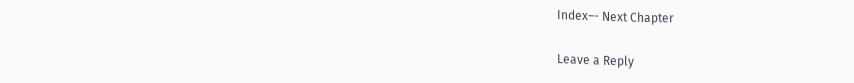Index–- Next Chapter

Leave a Reply